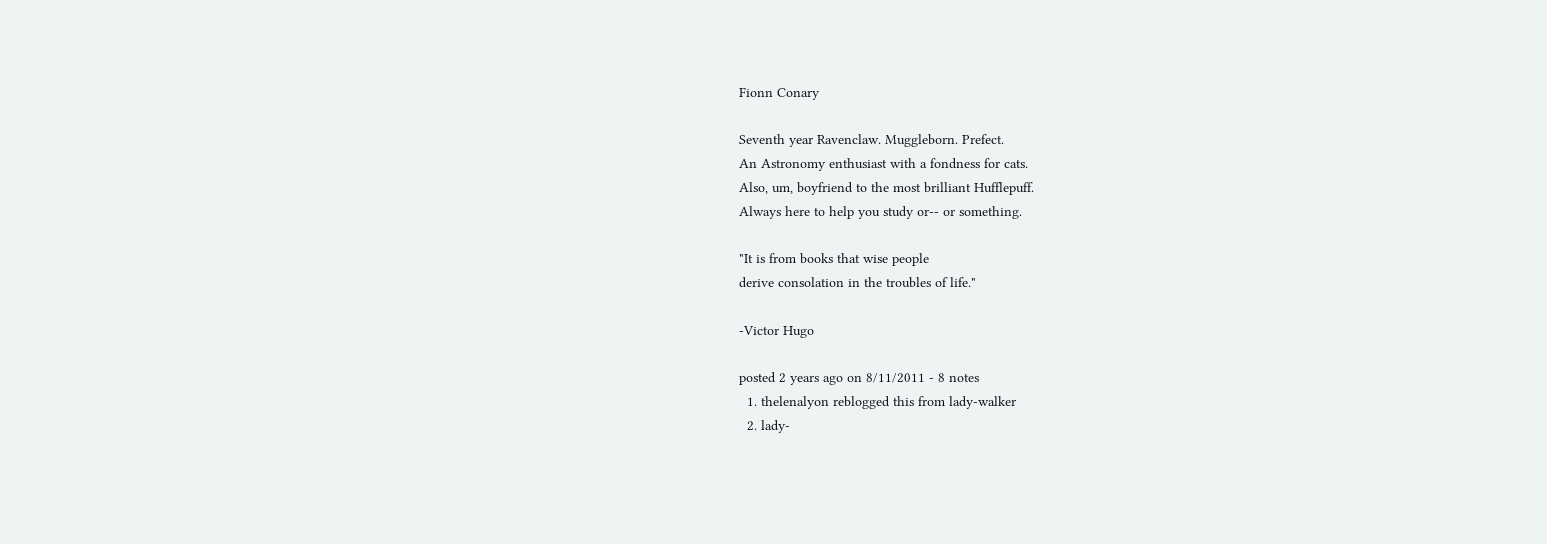Fionn Conary

Seventh year Ravenclaw. Muggleborn. Prefect.
An Astronomy enthusiast with a fondness for cats.
Also, um, boyfriend to the most brilliant Hufflepuff.
Always here to help you study or-- or something.

"It is from books that wise people
derive consolation in the troubles of life."

-Victor Hugo

posted 2 years ago on 8/11/2011 - 8 notes
  1. thelenalyon reblogged this from lady-walker
  2. lady-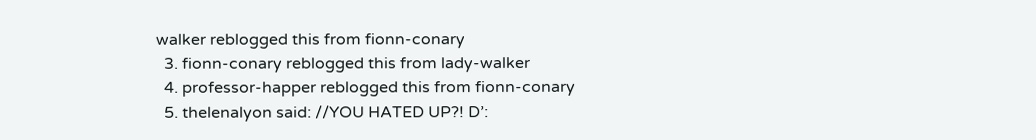walker reblogged this from fionn-conary
  3. fionn-conary reblogged this from lady-walker
  4. professor-happer reblogged this from fionn-conary
  5. thelenalyon said: //YOU HATED UP?! D’: